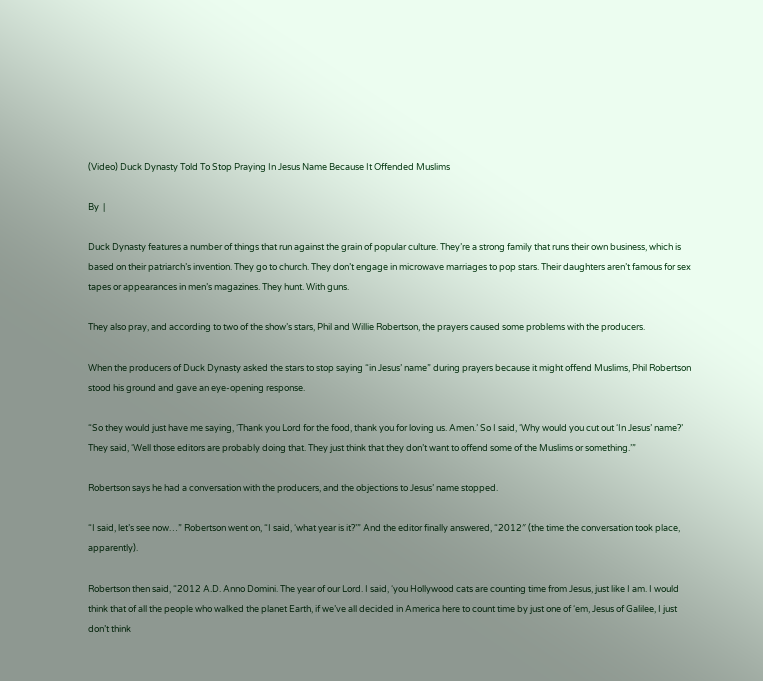(Video) Duck Dynasty Told To Stop Praying In Jesus Name Because It Offended Muslims

By  |

Duck Dynasty features a number of things that run against the grain of popular culture. They’re a strong family that runs their own business, which is based on their patriarch’s invention. They go to church. They don’t engage in microwave marriages to pop stars. Their daughters aren’t famous for sex tapes or appearances in men’s magazines. They hunt. With guns.

They also pray, and according to two of the show’s stars, Phil and Willie Robertson, the prayers caused some problems with the producers.

When the producers of Duck Dynasty asked the stars to stop saying “in Jesus’ name” during prayers because it might offend Muslims, Phil Robertson stood his ground and gave an eye-opening response.

“So they would just have me saying, ‘Thank you Lord for the food, thank you for loving us. Amen.’ So I said, ‘Why would you cut out ‘In Jesus’ name?’ They said, ‘Well those editors are probably doing that. They just think that they don’t want to offend some of the Muslims or something.’”

Robertson says he had a conversation with the producers, and the objections to Jesus’ name stopped.

“I said, let’s see now…” Robertson went on, “I said, ‘what year is it?’” And the editor finally answered, “2012″ (the time the conversation took place, apparently).

Robertson then said, “2012 A.D. Anno Domini. The year of our Lord. I said, ‘you Hollywood cats are counting time from Jesus, just like I am. I would think that of all the people who walked the planet Earth, if we’ve all decided in America here to count time by just one of ‘em, Jesus of Galilee, I just don’t think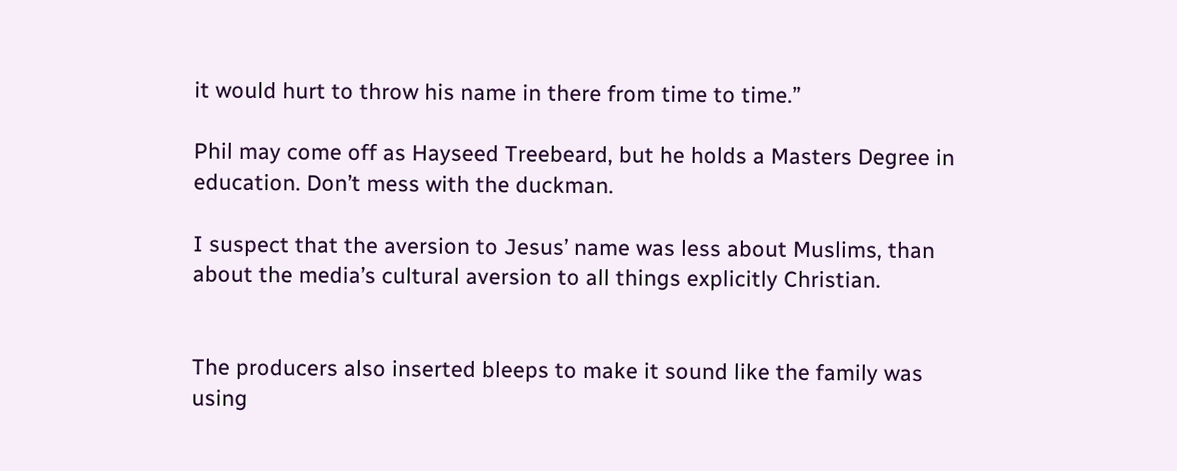it would hurt to throw his name in there from time to time.”

Phil may come off as Hayseed Treebeard, but he holds a Masters Degree in education. Don’t mess with the duckman.

I suspect that the aversion to Jesus’ name was less about Muslims, than about the media’s cultural aversion to all things explicitly Christian.


The producers also inserted bleeps to make it sound like the family was using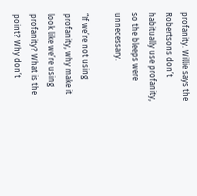profanity. Willie says the Robertsons don’t habitually use profanity, so the bleeps were unnecessary.

“If we’re not using profanity, why make it look like we’re using profanity? What is the point? Why don’t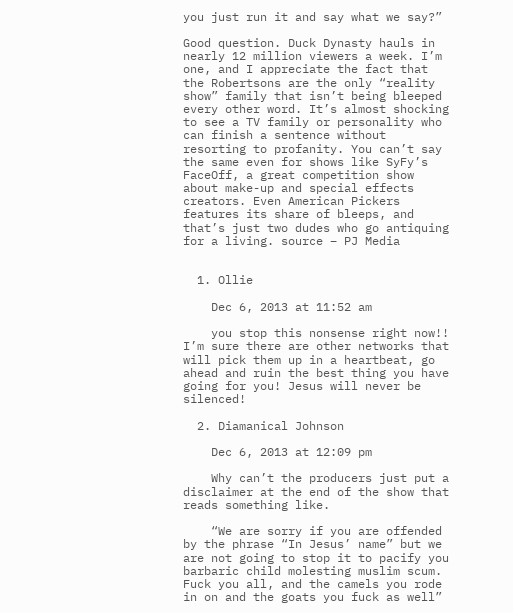you just run it and say what we say?”

Good question. Duck Dynasty hauls in nearly 12 million viewers a week. I’m one, and I appreciate the fact that the Robertsons are the only “reality show” family that isn’t being bleeped every other word. It’s almost shocking to see a TV family or personality who can finish a sentence without resorting to profanity. You can’t say the same even for shows like SyFy’s FaceOff, a great competition show about make-up and special effects creators. Even American Pickers features its share of bleeps, and that’s just two dudes who go antiquing for a living. source – PJ Media


  1. Ollie

    Dec 6, 2013 at 11:52 am

    you stop this nonsense right now!! I’m sure there are other networks that will pick them up in a heartbeat, go ahead and ruin the best thing you have going for you! Jesus will never be silenced!

  2. Diamanical Johnson

    Dec 6, 2013 at 12:09 pm

    Why can’t the producers just put a disclaimer at the end of the show that reads something like.

    “We are sorry if you are offended by the phrase “In Jesus’ name” but we are not going to stop it to pacify you barbaric child molesting muslim scum. Fuck you all, and the camels you rode in on and the goats you fuck as well”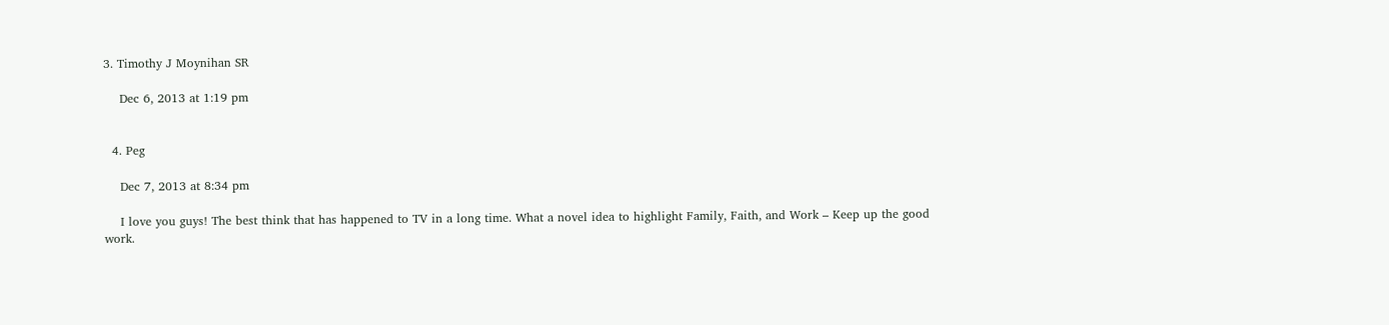3. Timothy J Moynihan SR

    Dec 6, 2013 at 1:19 pm


  4. Peg

    Dec 7, 2013 at 8:34 pm

    I love you guys! The best think that has happened to TV in a long time. What a novel idea to highlight Family, Faith, and Work – Keep up the good work.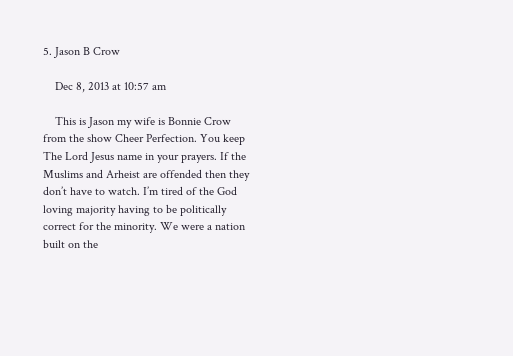5. Jason B Crow

    Dec 8, 2013 at 10:57 am

    This is Jason my wife is Bonnie Crow from the show Cheer Perfection. You keep The Lord Jesus name in your prayers. If the Muslims and Arheist are offended then they don’t have to watch. I’m tired of the God loving majority having to be politically correct for the minority. We were a nation built on the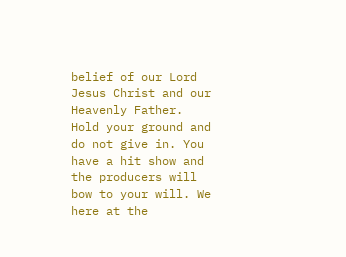belief of our Lord Jesus Christ and our Heavenly Father. Hold your ground and do not give in. You have a hit show and the producers will bow to your will. We here at the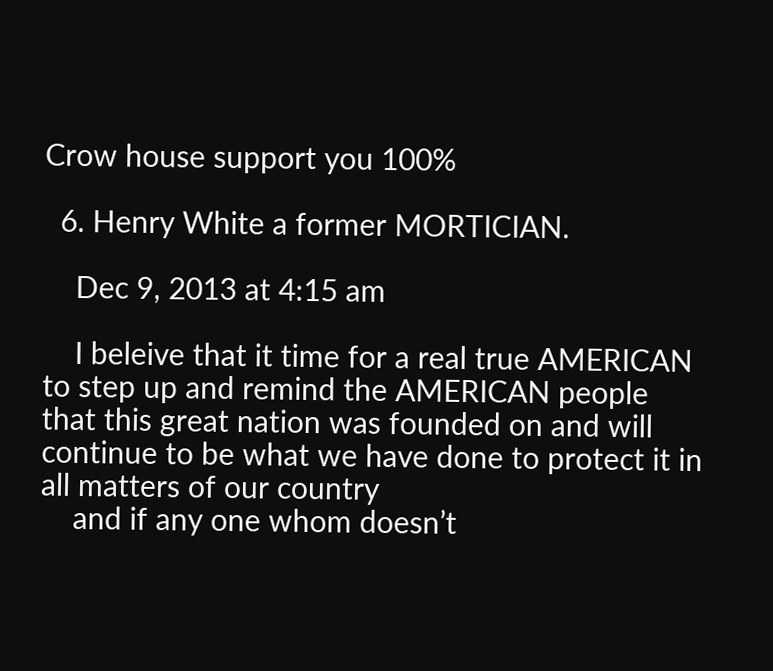Crow house support you 100%

  6. Henry White a former MORTICIAN.

    Dec 9, 2013 at 4:15 am

    I beleive that it time for a real true AMERICAN to step up and remind the AMERICAN people that this great nation was founded on and will continue to be what we have done to protect it in all matters of our country
    and if any one whom doesn’t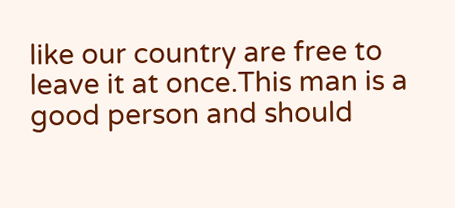like our country are free to leave it at once.This man is a good person and should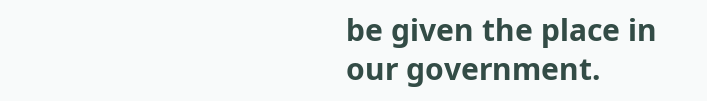be given the place in our government.